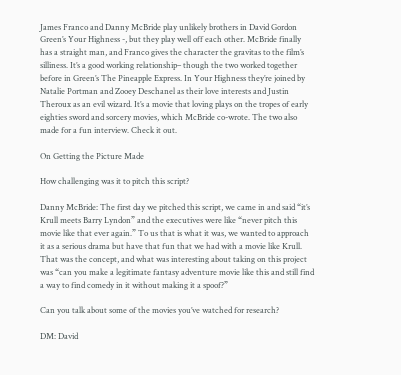James Franco and Danny McBride play unlikely brothers in David Gordon Green’s Your Highness -, but they play well off each other. McBride finally has a straight man, and Franco gives the character the gravitas to the film’s silliness. It’s a good working relationship– though the two worked together before in Green’s The Pineapple Express. In Your Highness they’re joined by Natalie Portman and Zooey Deschanel as their love interests and Justin Theroux as an evil wizard. It’s a movie that loving plays on the tropes of early eighties sword and sorcery movies, which McBride co-wrote. The two also made for a fun interview. Check it out.

On Getting the Picture Made

How challenging was it to pitch this script?

Danny McBride: The first day we pitched this script, we came in and said “it’s Krull meets Barry Lyndon” and the executives were like “never pitch this movie like that ever again.” To us that is what it was, we wanted to approach it as a serious drama but have that fun that we had with a movie like Krull. That was the concept, and what was interesting about taking on this project was “can you make a legitimate fantasy adventure movie like this and still find a way to find comedy in it without making it a spoof?”

Can you talk about some of the movies you’ve watched for research?

DM: David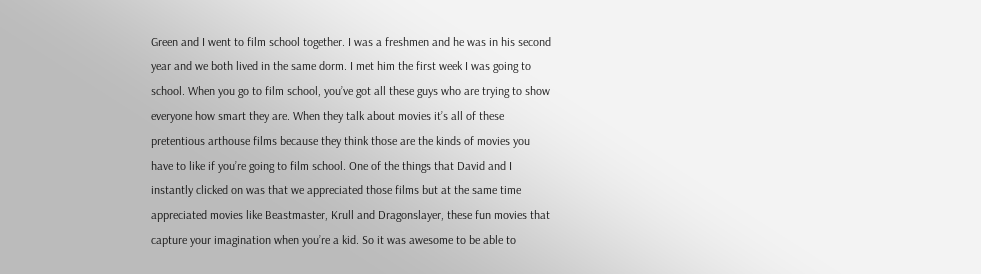Green and I went to film school together. I was a freshmen and he was in his second year and we both lived in the same dorm. I met him the first week I was going to school. When you go to film school, you’ve got all these guys who are trying to show everyone how smart they are. When they talk about movies it’s all of these pretentious arthouse films because they think those are the kinds of movies you have to like if you’re going to film school. One of the things that David and I instantly clicked on was that we appreciated those films but at the same time appreciated movies like Beastmaster, Krull and Dragonslayer, these fun movies that capture your imagination when you’re a kid. So it was awesome to be able to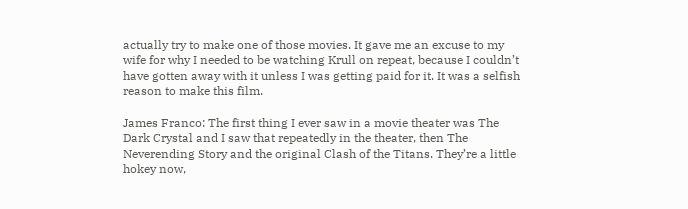actually try to make one of those movies. It gave me an excuse to my wife for why I needed to be watching Krull on repeat, because I couldn’t have gotten away with it unless I was getting paid for it. It was a selfish reason to make this film.

James Franco: The first thing I ever saw in a movie theater was The Dark Crystal and I saw that repeatedly in the theater, then The Neverending Story and the original Clash of the Titans. They’re a little hokey now,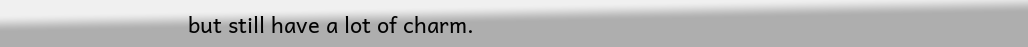but still have a lot of charm.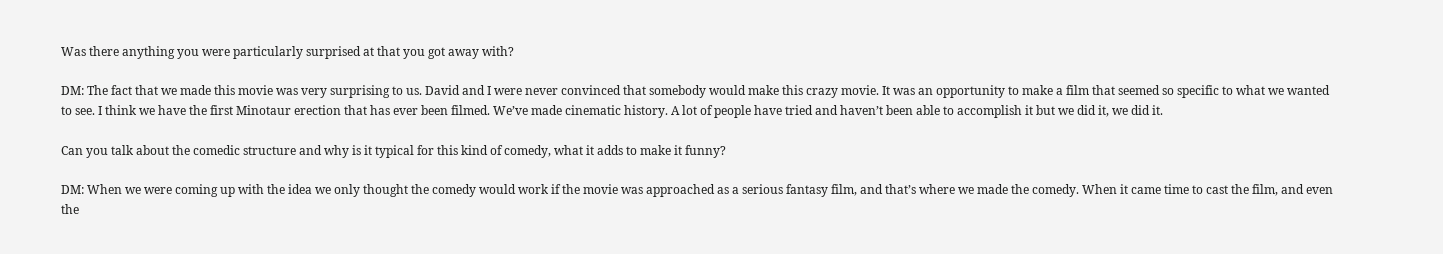Was there anything you were particularly surprised at that you got away with?

DM: The fact that we made this movie was very surprising to us. David and I were never convinced that somebody would make this crazy movie. It was an opportunity to make a film that seemed so specific to what we wanted to see. I think we have the first Minotaur erection that has ever been filmed. We’ve made cinematic history. A lot of people have tried and haven’t been able to accomplish it but we did it, we did it.

Can you talk about the comedic structure and why is it typical for this kind of comedy, what it adds to make it funny?

DM: When we were coming up with the idea we only thought the comedy would work if the movie was approached as a serious fantasy film, and that’s where we made the comedy. When it came time to cast the film, and even the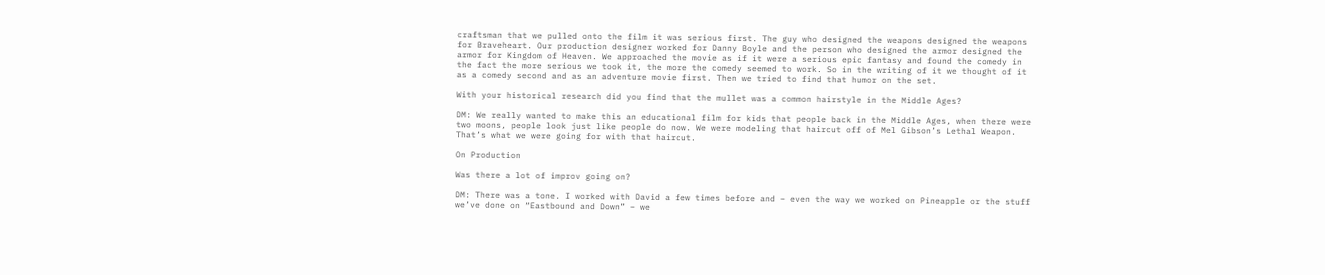craftsman that we pulled onto the film it was serious first. The guy who designed the weapons designed the weapons for Braveheart. Our production designer worked for Danny Boyle and the person who designed the armor designed the armor for Kingdom of Heaven. We approached the movie as if it were a serious epic fantasy and found the comedy in the fact the more serious we took it, the more the comedy seemed to work. So in the writing of it we thought of it as a comedy second and as an adventure movie first. Then we tried to find that humor on the set.

With your historical research did you find that the mullet was a common hairstyle in the Middle Ages?

DM: We really wanted to make this an educational film for kids that people back in the Middle Ages, when there were two moons, people look just like people do now. We were modeling that haircut off of Mel Gibson’s Lethal Weapon. That’s what we were going for with that haircut.

On Production

Was there a lot of improv going on?

DM: There was a tone. I worked with David a few times before and – even the way we worked on Pineapple or the stuff we’ve done on “Eastbound and Down” – we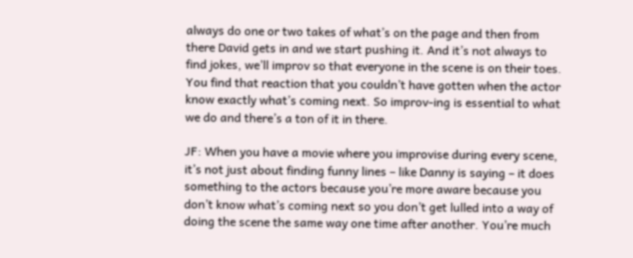always do one or two takes of what’s on the page and then from there David gets in and we start pushing it. And it’s not always to find jokes, we’ll improv so that everyone in the scene is on their toes. You find that reaction that you couldn’t have gotten when the actor know exactly what’s coming next. So improv-ing is essential to what we do and there’s a ton of it in there.

JF: When you have a movie where you improvise during every scene, it’s not just about finding funny lines – like Danny is saying – it does something to the actors because you’re more aware because you don’t know what’s coming next so you don’t get lulled into a way of doing the scene the same way one time after another. You’re much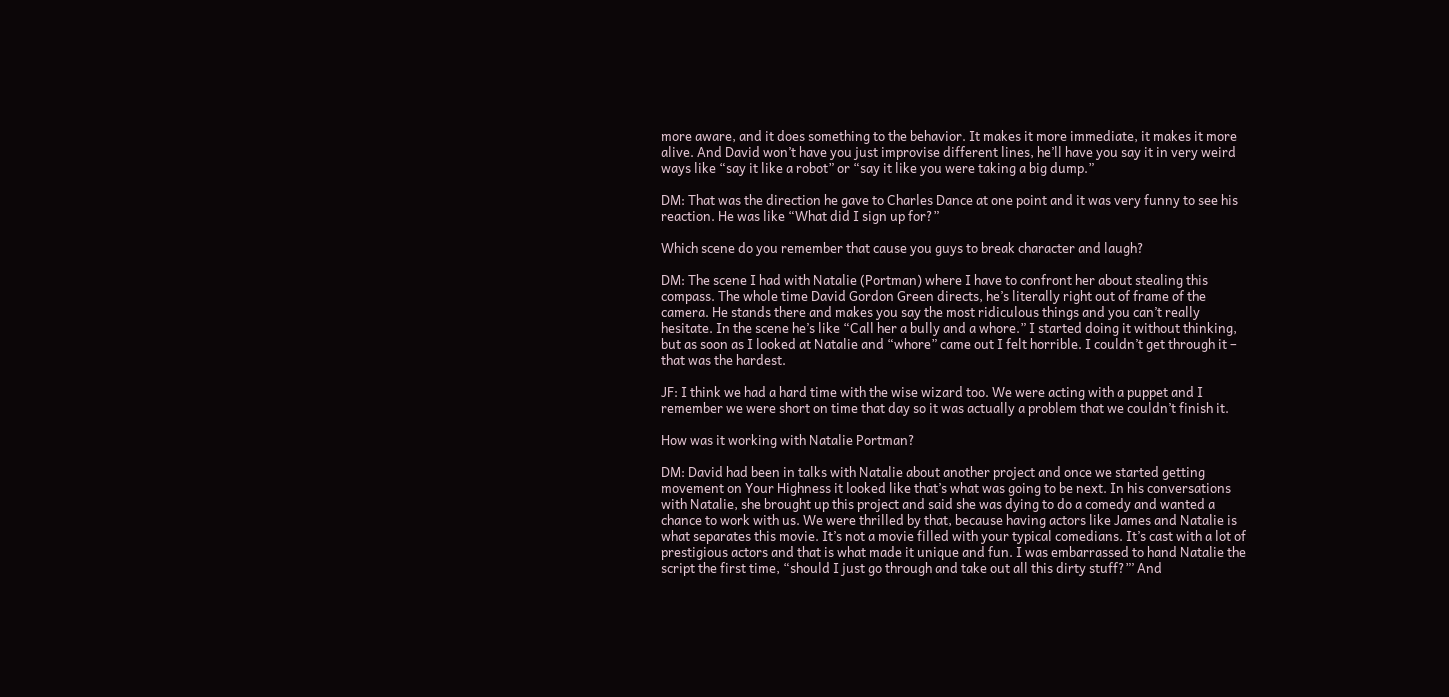more aware, and it does something to the behavior. It makes it more immediate, it makes it more alive. And David won’t have you just improvise different lines, he’ll have you say it in very weird ways like “say it like a robot” or “say it like you were taking a big dump.”

DM: That was the direction he gave to Charles Dance at one point and it was very funny to see his reaction. He was like “What did I sign up for?”

Which scene do you remember that cause you guys to break character and laugh?

DM: The scene I had with Natalie (Portman) where I have to confront her about stealing this compass. The whole time David Gordon Green directs, he’s literally right out of frame of the camera. He stands there and makes you say the most ridiculous things and you can’t really hesitate. In the scene he’s like “Call her a bully and a whore.” I started doing it without thinking, but as soon as I looked at Natalie and “whore” came out I felt horrible. I couldn’t get through it – that was the hardest.

JF: I think we had a hard time with the wise wizard too. We were acting with a puppet and I remember we were short on time that day so it was actually a problem that we couldn’t finish it.

How was it working with Natalie Portman?

DM: David had been in talks with Natalie about another project and once we started getting movement on Your Highness it looked like that’s what was going to be next. In his conversations with Natalie, she brought up this project and said she was dying to do a comedy and wanted a chance to work with us. We were thrilled by that, because having actors like James and Natalie is what separates this movie. It’s not a movie filled with your typical comedians. It’s cast with a lot of prestigious actors and that is what made it unique and fun. I was embarrassed to hand Natalie the script the first time, “should I just go through and take out all this dirty stuff?”’ And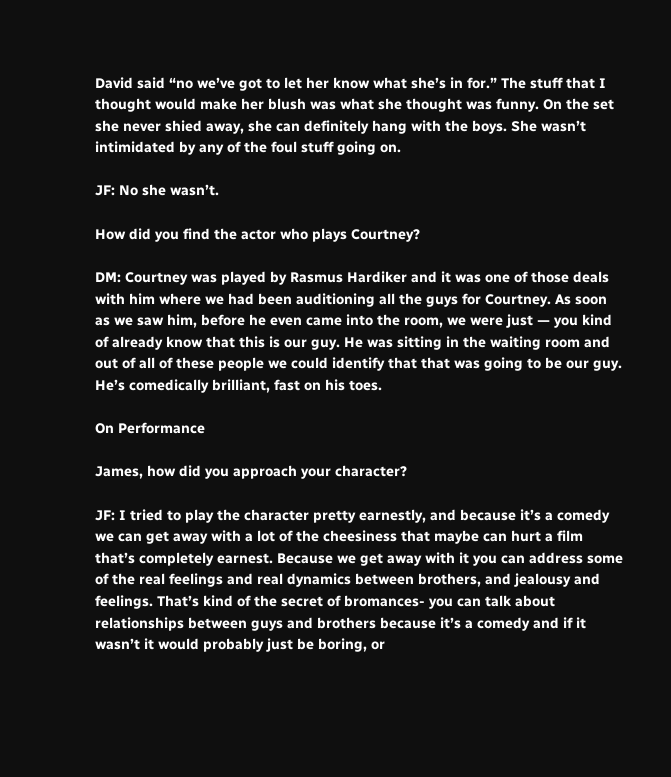David said “no we’ve got to let her know what she’s in for.” The stuff that I thought would make her blush was what she thought was funny. On the set she never shied away, she can definitely hang with the boys. She wasn’t intimidated by any of the foul stuff going on.

JF: No she wasn’t.

How did you find the actor who plays Courtney?

DM: Courtney was played by Rasmus Hardiker and it was one of those deals with him where we had been auditioning all the guys for Courtney. As soon as we saw him, before he even came into the room, we were just — you kind of already know that this is our guy. He was sitting in the waiting room and out of all of these people we could identify that that was going to be our guy. He’s comedically brilliant, fast on his toes.

On Performance

James, how did you approach your character?

JF: I tried to play the character pretty earnestly, and because it’s a comedy we can get away with a lot of the cheesiness that maybe can hurt a film that’s completely earnest. Because we get away with it you can address some of the real feelings and real dynamics between brothers, and jealousy and feelings. That’s kind of the secret of bromances- you can talk about relationships between guys and brothers because it’s a comedy and if it wasn’t it would probably just be boring, or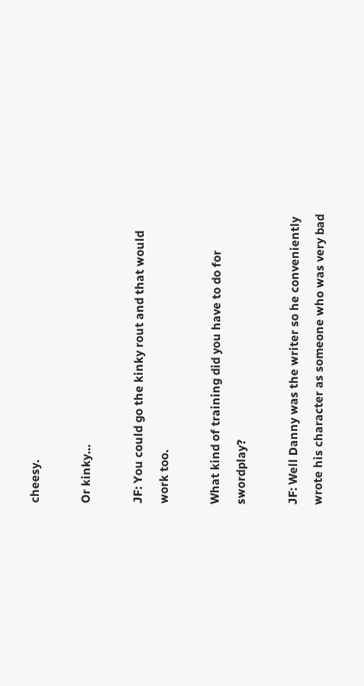cheesy.

Or kinky…

JF: You could go the kinky rout and that would work too.

What kind of training did you have to do for swordplay?

JF: Well Danny was the writer so he conveniently wrote his character as someone who was very bad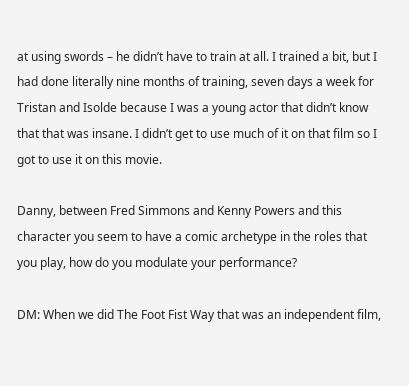at using swords – he didn’t have to train at all. I trained a bit, but I had done literally nine months of training, seven days a week for Tristan and Isolde because I was a young actor that didn’t know that that was insane. I didn’t get to use much of it on that film so I got to use it on this movie.

Danny, between Fred Simmons and Kenny Powers and this character you seem to have a comic archetype in the roles that you play, how do you modulate your performance?

DM: When we did The Foot Fist Way that was an independent film,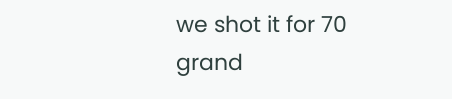we shot it for 70 grand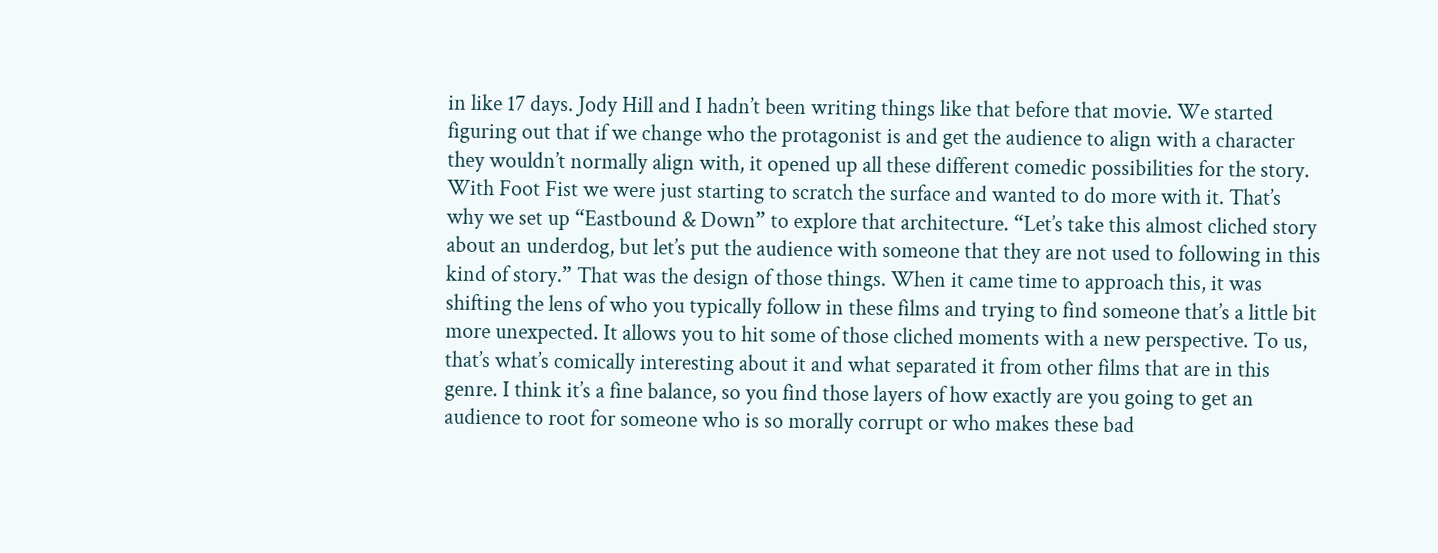in like 17 days. Jody Hill and I hadn’t been writing things like that before that movie. We started figuring out that if we change who the protagonist is and get the audience to align with a character they wouldn’t normally align with, it opened up all these different comedic possibilities for the story. With Foot Fist we were just starting to scratch the surface and wanted to do more with it. That’s why we set up “Eastbound & Down” to explore that architecture. “Let’s take this almost cliched story about an underdog, but let’s put the audience with someone that they are not used to following in this kind of story.” That was the design of those things. When it came time to approach this, it was shifting the lens of who you typically follow in these films and trying to find someone that’s a little bit more unexpected. It allows you to hit some of those cliched moments with a new perspective. To us, that’s what’s comically interesting about it and what separated it from other films that are in this genre. I think it’s a fine balance, so you find those layers of how exactly are you going to get an audience to root for someone who is so morally corrupt or who makes these bad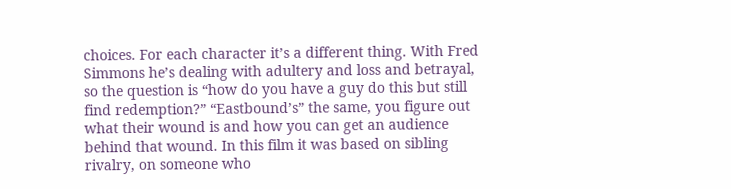choices. For each character it’s a different thing. With Fred Simmons he’s dealing with adultery and loss and betrayal, so the question is “how do you have a guy do this but still find redemption?” “Eastbound’s” the same, you figure out what their wound is and how you can get an audience behind that wound. In this film it was based on sibling rivalry, on someone who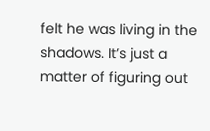felt he was living in the shadows. It’s just a matter of figuring out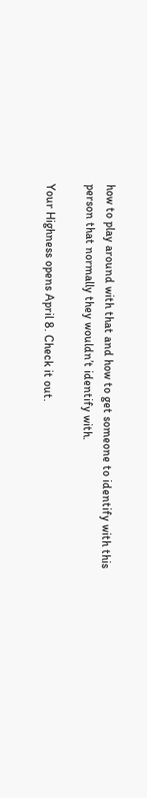how to play around with that and how to get someone to identify with this person that normally they wouldn’t identify with.

Your Highness opens April 8. Check it out.